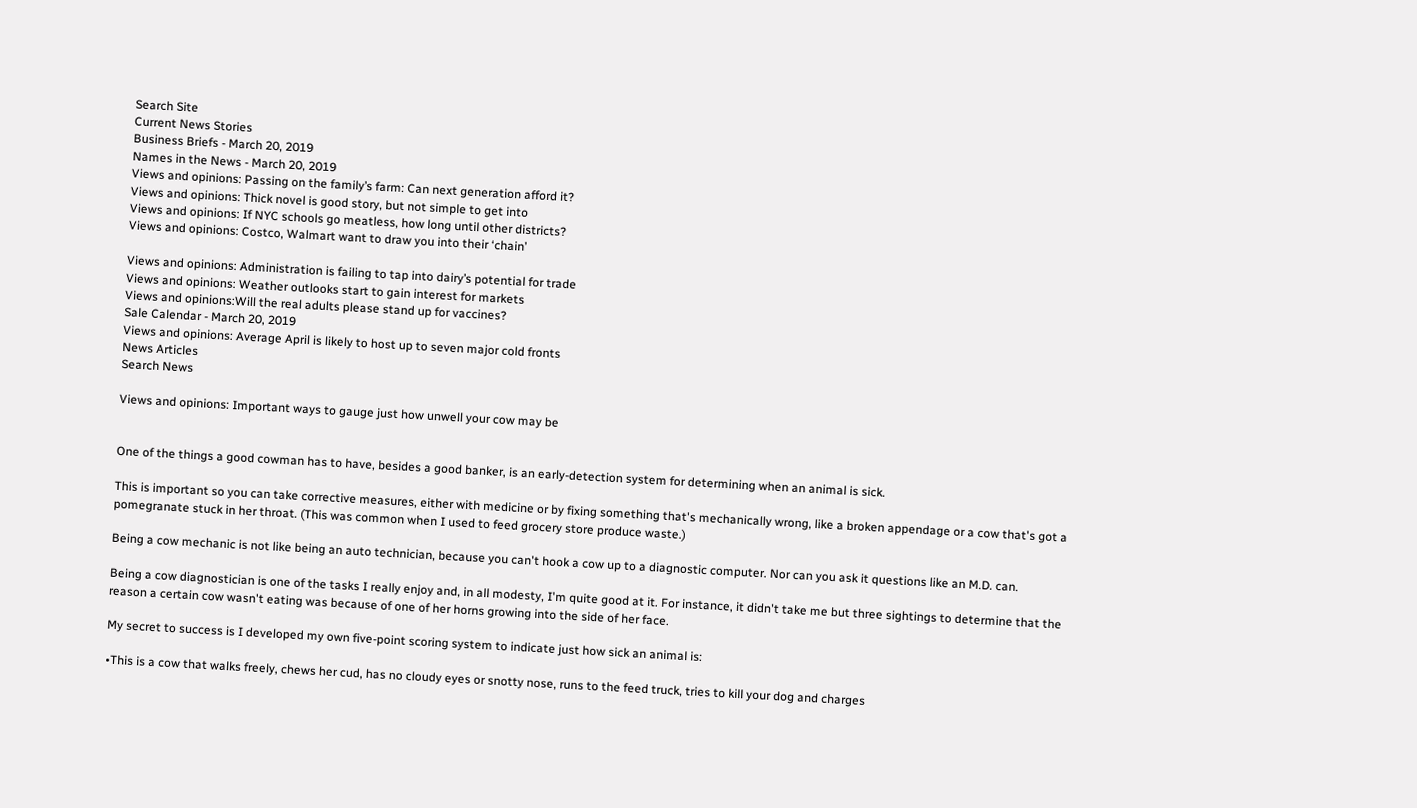Search Site
Current News Stories
Business Briefs - March 20, 2019
Names in the News - March 20, 2019
Views and opinions: Passing on the family’s farm: Can next generation afford it?
Views and opinions: Thick novel is good story, but not simple to get into
Views and opinions: If NYC schools go meatless, how long until other districts?
Views and opinions: Costco, Walmart want to draw you into their ‘chain’

Views and opinions: Administration is failing to tap into dairy’s potential for trade
Views and opinions: Weather outlooks start to gain interest for markets
Views and opinions:Will the real adults please stand up for vaccines?
Sale Calendar - March 20, 2019
Views and opinions: Average April is likely to host up to seven major cold fronts
News Articles
Search News

Views and opinions: Important ways to gauge just how unwell your cow may be


One of the things a good cowman has to have, besides a good banker, is an early-detection system for determining when an animal is sick.

This is important so you can take corrective measures, either with medicine or by fixing something that's mechanically wrong, like a broken appendage or a cow that's got a pomegranate stuck in her throat. (This was common when I used to feed grocery store produce waste.)

Being a cow mechanic is not like being an auto technician, because you can't hook a cow up to a diagnostic computer. Nor can you ask it questions like an M.D. can.

Being a cow diagnostician is one of the tasks I really enjoy and, in all modesty, I'm quite good at it. For instance, it didn't take me but three sightings to determine that the reason a certain cow wasn't eating was because of one of her horns growing into the side of her face.

My secret to success is I developed my own five-point scoring system to indicate just how sick an animal is:

•This is a cow that walks freely, chews her cud, has no cloudy eyes or snotty nose, runs to the feed truck, tries to kill your dog and charges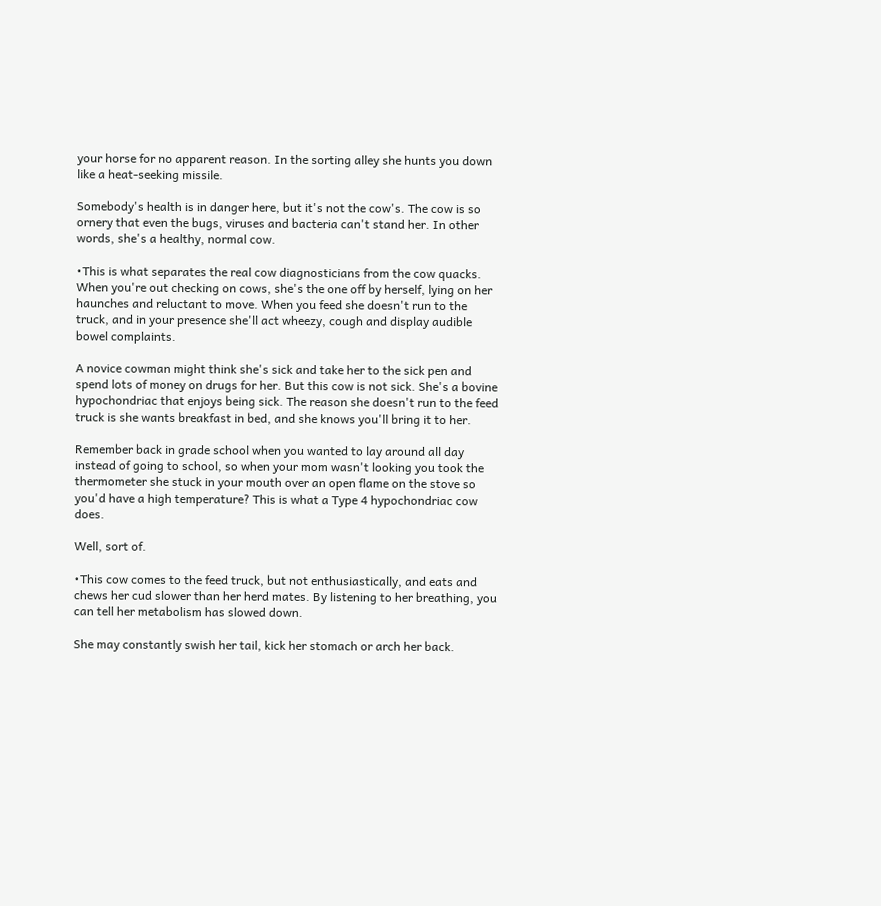your horse for no apparent reason. In the sorting alley she hunts you down like a heat-seeking missile.

Somebody's health is in danger here, but it's not the cow's. The cow is so ornery that even the bugs, viruses and bacteria can't stand her. In other words, she's a healthy, normal cow.

•This is what separates the real cow diagnosticians from the cow quacks. When you're out checking on cows, she's the one off by herself, lying on her haunches and reluctant to move. When you feed she doesn't run to the truck, and in your presence she'll act wheezy, cough and display audible bowel complaints.

A novice cowman might think she's sick and take her to the sick pen and spend lots of money on drugs for her. But this cow is not sick. She's a bovine hypochondriac that enjoys being sick. The reason she doesn't run to the feed truck is she wants breakfast in bed, and she knows you'll bring it to her.

Remember back in grade school when you wanted to lay around all day instead of going to school, so when your mom wasn't looking you took the thermometer she stuck in your mouth over an open flame on the stove so you'd have a high temperature? This is what a Type 4 hypochondriac cow does.

Well, sort of.

•This cow comes to the feed truck, but not enthusiastically, and eats and chews her cud slower than her herd mates. By listening to her breathing, you can tell her metabolism has slowed down.

She may constantly swish her tail, kick her stomach or arch her back.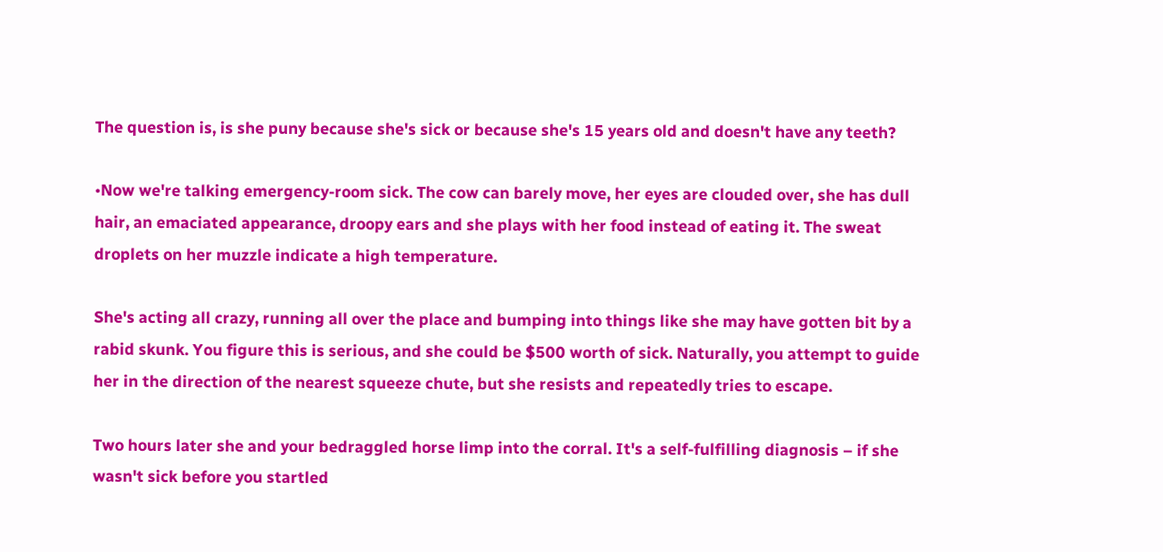The question is, is she puny because she's sick or because she's 15 years old and doesn't have any teeth?

•Now we're talking emergency-room sick. The cow can barely move, her eyes are clouded over, she has dull hair, an emaciated appearance, droopy ears and she plays with her food instead of eating it. The sweat droplets on her muzzle indicate a high temperature.

She's acting all crazy, running all over the place and bumping into things like she may have gotten bit by a rabid skunk. You figure this is serious, and she could be $500 worth of sick. Naturally, you attempt to guide her in the direction of the nearest squeeze chute, but she resists and repeatedly tries to escape.

Two hours later she and your bedraggled horse limp into the corral. It's a self-fulfilling diagnosis – if she wasn't sick before you startled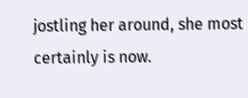jostling her around, she most certainly is now.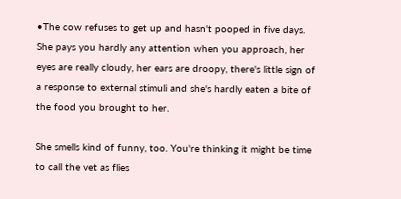•The cow refuses to get up and hasn't pooped in five days. She pays you hardly any attention when you approach, her eyes are really cloudy, her ears are droopy, there's little sign of a response to external stimuli and she's hardly eaten a bite of the food you brought to her.

She smells kind of funny, too. You're thinking it might be time to call the vet as flies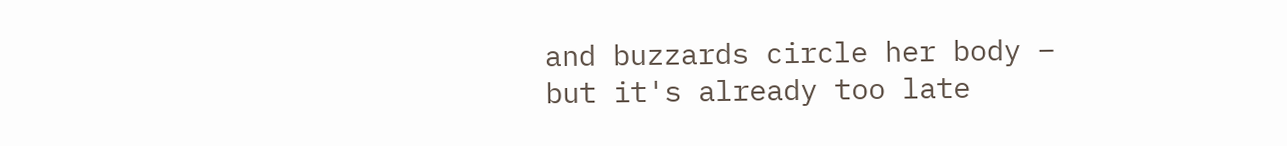and buzzards circle her body – but it's already too late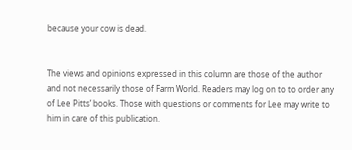because your cow is dead.


The views and opinions expressed in this column are those of the author and not necessarily those of Farm World. Readers may log on to to order any of Lee Pitts’ books. Those with questions or comments for Lee may write to him in care of this publication.